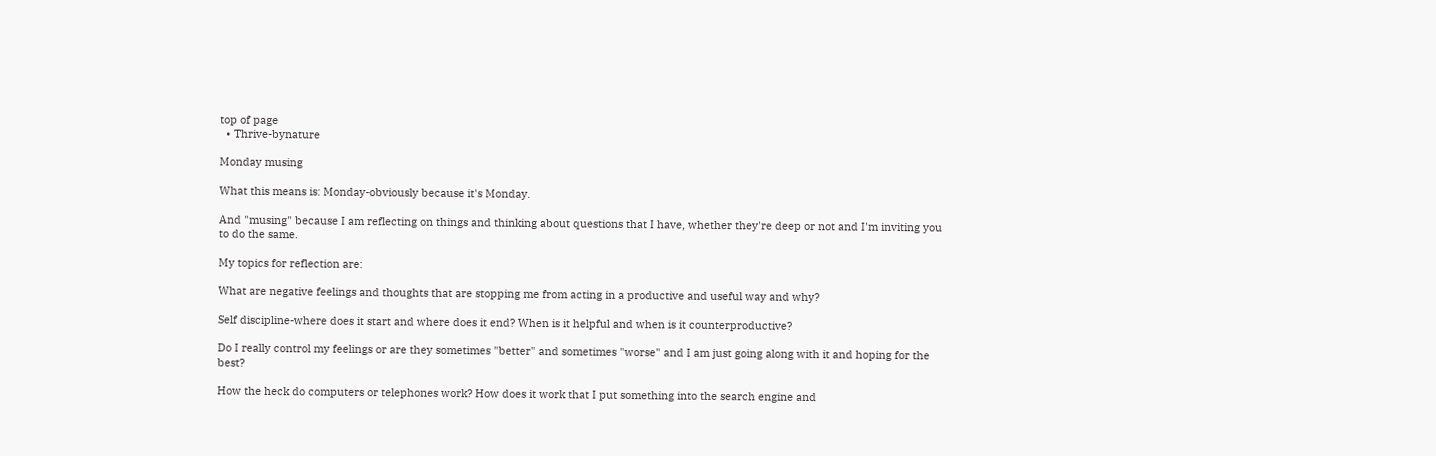top of page
  • Thrive-bynature

Monday musing

What this means is: Monday-obviously because it's Monday.

And "musing" because I am reflecting on things and thinking about questions that I have, whether they're deep or not and I'm inviting you to do the same.

My topics for reflection are:

What are negative feelings and thoughts that are stopping me from acting in a productive and useful way and why?

Self discipline-where does it start and where does it end? When is it helpful and when is it counterproductive?

Do I really control my feelings or are they sometimes "better" and sometimes "worse" and I am just going along with it and hoping for the best?

How the heck do computers or telephones work? How does it work that I put something into the search engine and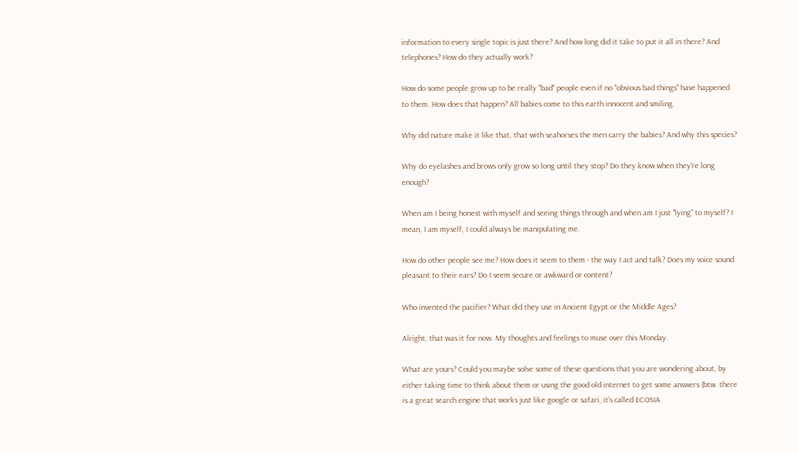information to every single topic is just there? And how long did it take to put it all in there? And telephones? How do they actually work?

How do some people grow up to be really "bad" people even if no "obvious bad things" have happened to them. How does that happen? All babies come to this earth innocent and smiling.

Why did nature make it like that, that with seahorses the men carry the babies? And why this species?

Why do eyelashes and brows only grow so long until they stop? Do they know when they're long enough?

When am I being honest with myself and seeing things through and when am I just "lying" to myself? I mean, I am myself, I could always be manipulating me.

How do other people see me? How does it seem to them - the way I act and talk? Does my voice sound pleasant to their ears? Do I seem secure or awkward or content?

Who invented the pacifier? What did they use in Ancient Egypt or the Middle Ages?

Alright, that was it for now. My thoughts and feelings to muse over this Monday.

What are yours? Could you maybe solve some of these questions that you are wondering about, by either taking time to think about them or using the good old internet to get some answers (btw. there is a great search engine that works just like google or safari, it's called ECOSIA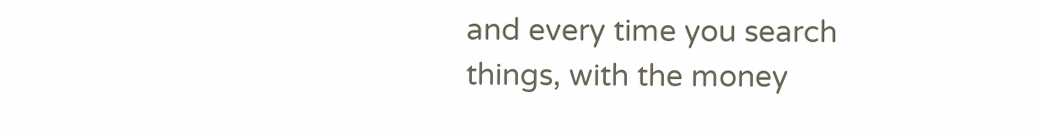and every time you search things, with the money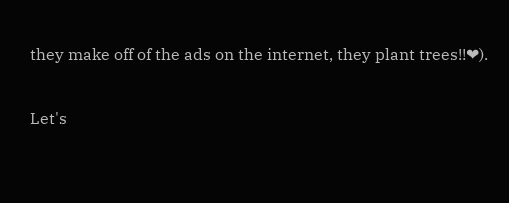they make off of the ads on the internet, they plant trees!!❤).

Let's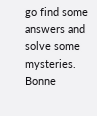go find some answers and solve some mysteries. Bonne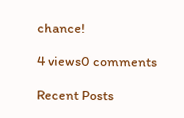chance!

4 views0 comments

Recent Posts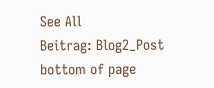See All
Beitrag: Blog2_Post
bottom of page